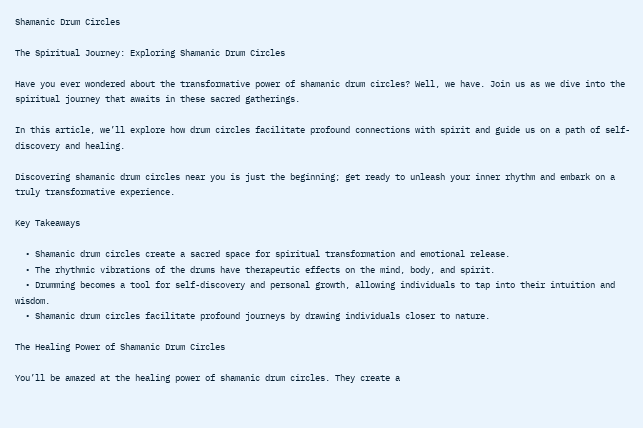Shamanic Drum Circles

The Spiritual Journey: Exploring Shamanic Drum Circles

Have you ever wondered about the transformative power of shamanic drum circles? Well, we have. Join us as we dive into the spiritual journey that awaits in these sacred gatherings.

In this article, we’ll explore how drum circles facilitate profound connections with spirit and guide us on a path of self-discovery and healing.

Discovering shamanic drum circles near you is just the beginning; get ready to unleash your inner rhythm and embark on a truly transformative experience.

Key Takeaways

  • Shamanic drum circles create a sacred space for spiritual transformation and emotional release.
  • The rhythmic vibrations of the drums have therapeutic effects on the mind, body, and spirit.
  • Drumming becomes a tool for self-discovery and personal growth, allowing individuals to tap into their intuition and wisdom.
  • Shamanic drum circles facilitate profound journeys by drawing individuals closer to nature.

The Healing Power of Shamanic Drum Circles

You’ll be amazed at the healing power of shamanic drum circles. They create a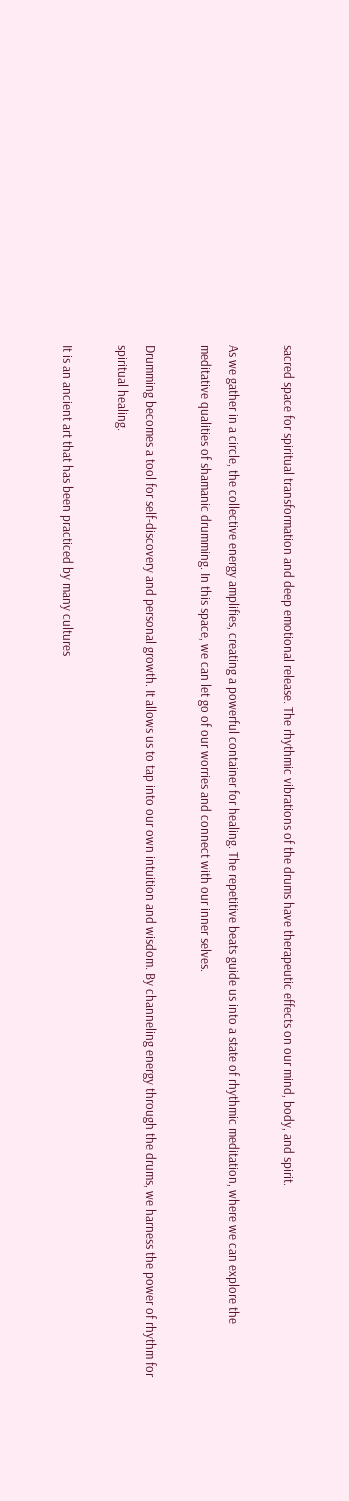sacred space for spiritual transformation and deep emotional release. The rhythmic vibrations of the drums have therapeutic effects on our mind, body, and spirit.

As we gather in a circle, the collective energy amplifies, creating a powerful container for healing. The repetitive beats guide us into a state of rhythmic meditation, where we can explore the meditative qualities of shamanic drumming. In this space, we can let go of our worries and connect with our inner selves.

Drumming becomes a tool for self-discovery and personal growth. It allows us to tap into our own intuition and wisdom. By channeling energy through the drums, we harness the power of rhythm for spiritual healing.

It is an ancient art that has been practiced by many cultures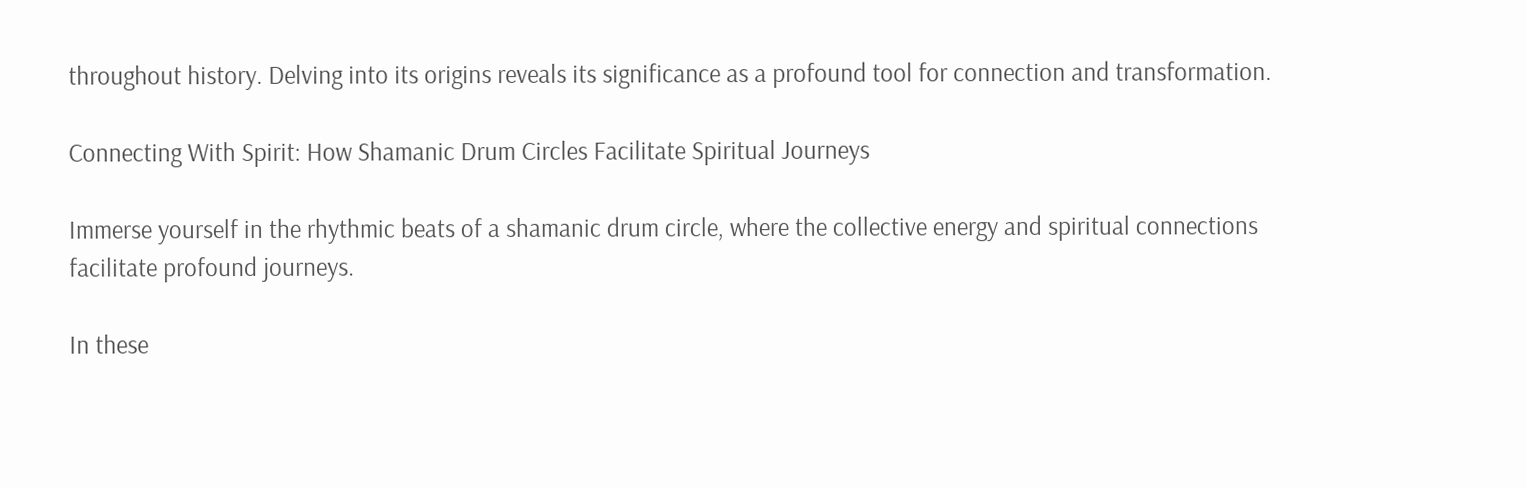throughout history. Delving into its origins reveals its significance as a profound tool for connection and transformation.

Connecting With Spirit: How Shamanic Drum Circles Facilitate Spiritual Journeys

Immerse yourself in the rhythmic beats of a shamanic drum circle, where the collective energy and spiritual connections facilitate profound journeys.

In these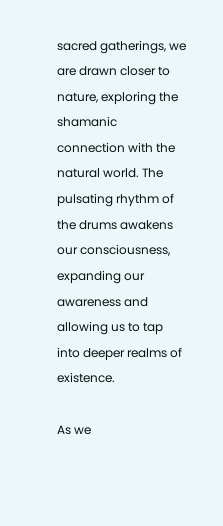sacred gatherings, we are drawn closer to nature, exploring the shamanic connection with the natural world. The pulsating rhythm of the drums awakens our consciousness, expanding our awareness and allowing us to tap into deeper realms of existence.

As we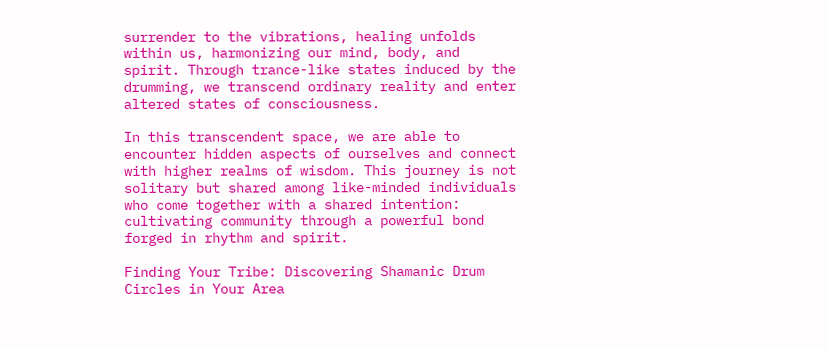surrender to the vibrations, healing unfolds within us, harmonizing our mind, body, and spirit. Through trance-like states induced by the drumming, we transcend ordinary reality and enter altered states of consciousness.

In this transcendent space, we are able to encounter hidden aspects of ourselves and connect with higher realms of wisdom. This journey is not solitary but shared among like-minded individuals who come together with a shared intention: cultivating community through a powerful bond forged in rhythm and spirit.

Finding Your Tribe: Discovering Shamanic Drum Circles in Your Area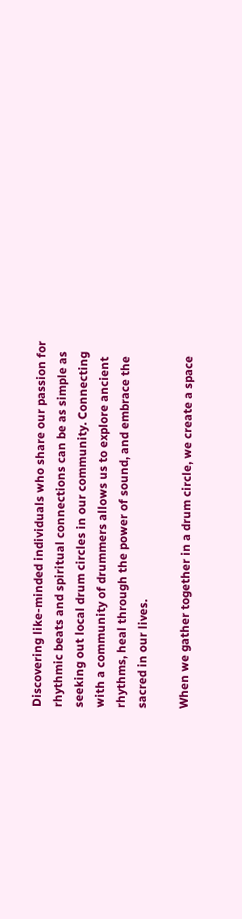Discovering like-minded individuals who share our passion for rhythmic beats and spiritual connections can be as simple as seeking out local drum circles in our community. Connecting with a community of drummers allows us to explore ancient rhythms, heal through the power of sound, and embrace the sacred in our lives.

When we gather together in a drum circle, we create a space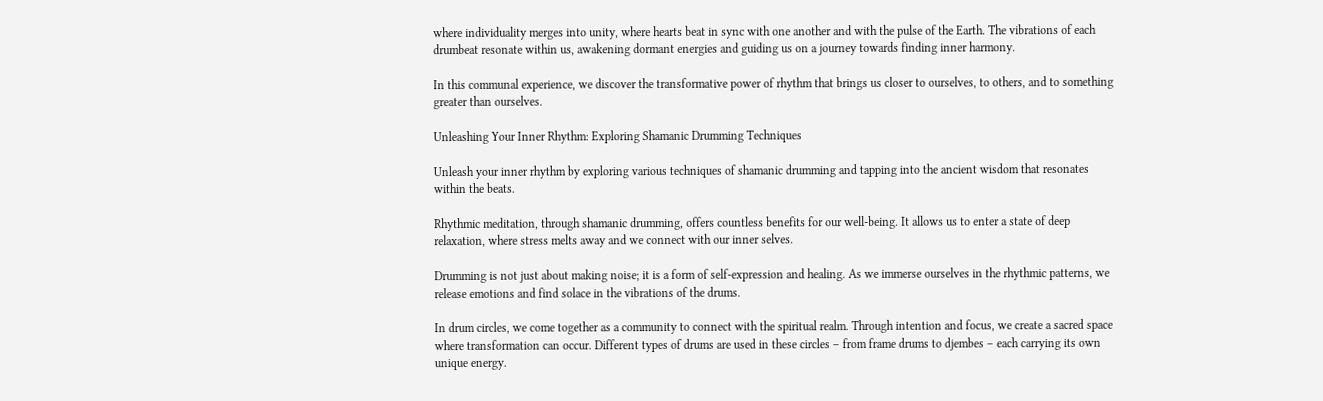where individuality merges into unity, where hearts beat in sync with one another and with the pulse of the Earth. The vibrations of each drumbeat resonate within us, awakening dormant energies and guiding us on a journey towards finding inner harmony.

In this communal experience, we discover the transformative power of rhythm that brings us closer to ourselves, to others, and to something greater than ourselves.

Unleashing Your Inner Rhythm: Exploring Shamanic Drumming Techniques

Unleash your inner rhythm by exploring various techniques of shamanic drumming and tapping into the ancient wisdom that resonates within the beats.

Rhythmic meditation, through shamanic drumming, offers countless benefits for our well-being. It allows us to enter a state of deep relaxation, where stress melts away and we connect with our inner selves.

Drumming is not just about making noise; it is a form of self-expression and healing. As we immerse ourselves in the rhythmic patterns, we release emotions and find solace in the vibrations of the drums.

In drum circles, we come together as a community to connect with the spiritual realm. Through intention and focus, we create a sacred space where transformation can occur. Different types of drums are used in these circles – from frame drums to djembes – each carrying its own unique energy.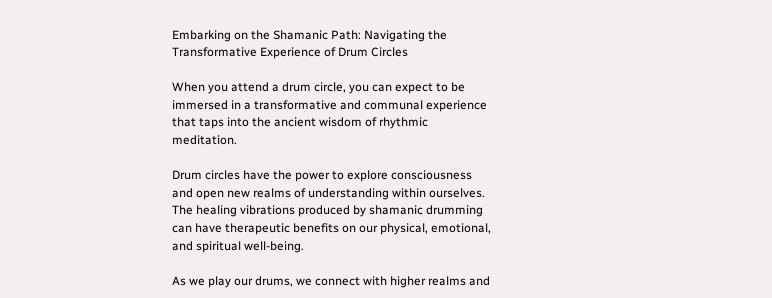Embarking on the Shamanic Path: Navigating the Transformative Experience of Drum Circles

When you attend a drum circle, you can expect to be immersed in a transformative and communal experience that taps into the ancient wisdom of rhythmic meditation.

Drum circles have the power to explore consciousness and open new realms of understanding within ourselves. The healing vibrations produced by shamanic drumming can have therapeutic benefits on our physical, emotional, and spiritual well-being.

As we play our drums, we connect with higher realms and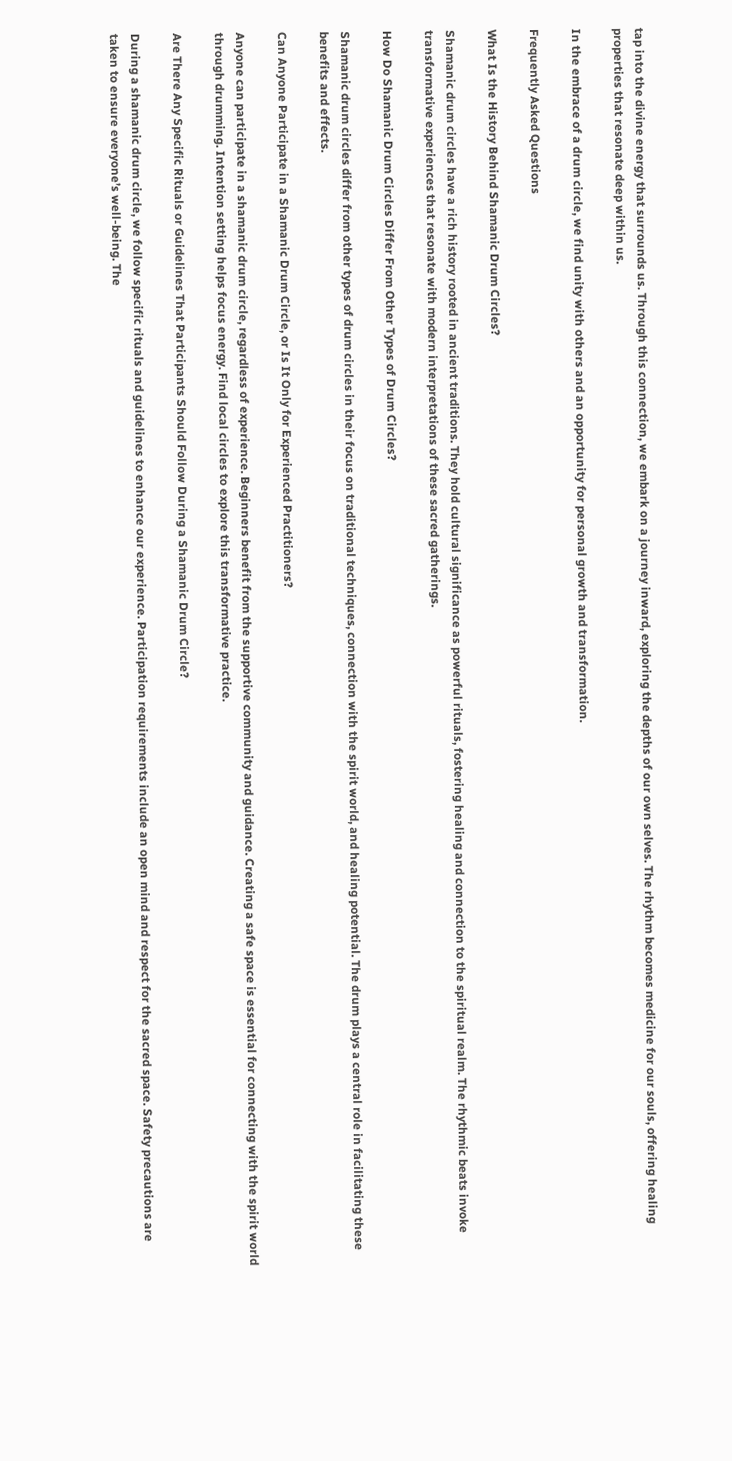tap into the divine energy that surrounds us. Through this connection, we embark on a journey inward, exploring the depths of our own selves. The rhythm becomes medicine for our souls, offering healing properties that resonate deep within us.

In the embrace of a drum circle, we find unity with others and an opportunity for personal growth and transformation.

Frequently Asked Questions

What Is the History Behind Shamanic Drum Circles?

Shamanic drum circles have a rich history rooted in ancient traditions. They hold cultural significance as powerful rituals, fostering healing and connection to the spiritual realm. The rhythmic beats invoke transformative experiences that resonate with modern interpretations of these sacred gatherings.

How Do Shamanic Drum Circles Differ From Other Types of Drum Circles?

Shamanic drum circles differ from other types of drum circles in their focus on traditional techniques, connection with the spirit world, and healing potential. The drum plays a central role in facilitating these benefits and effects.

Can Anyone Participate in a Shamanic Drum Circle, or Is It Only for Experienced Practitioners?

Anyone can participate in a shamanic drum circle, regardless of experience. Beginners benefit from the supportive community and guidance. Creating a safe space is essential for connecting with the spirit world through drumming. Intention setting helps focus energy. Find local circles to explore this transformative practice.

Are There Any Specific Rituals or Guidelines That Participants Should Follow During a Shamanic Drum Circle?

During a shamanic drum circle, we follow specific rituals and guidelines to enhance our experience. Participation requirements include an open mind and respect for the sacred space. Safety precautions are taken to ensure everyone’s well-being. The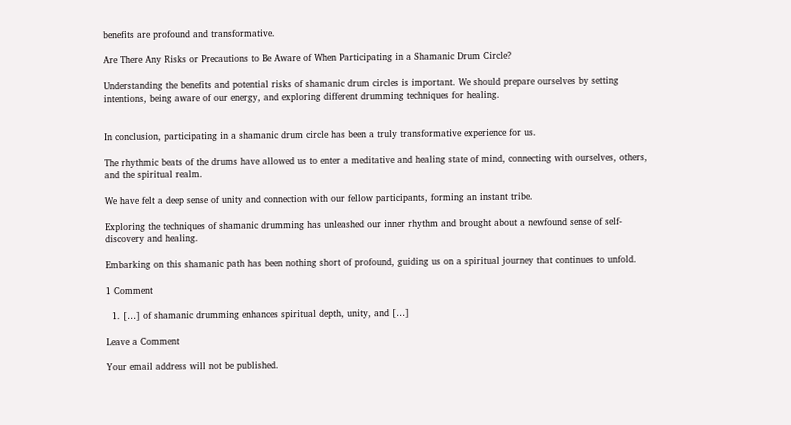benefits are profound and transformative.

Are There Any Risks or Precautions to Be Aware of When Participating in a Shamanic Drum Circle?

Understanding the benefits and potential risks of shamanic drum circles is important. We should prepare ourselves by setting intentions, being aware of our energy, and exploring different drumming techniques for healing.


In conclusion, participating in a shamanic drum circle has been a truly transformative experience for us.

The rhythmic beats of the drums have allowed us to enter a meditative and healing state of mind, connecting with ourselves, others, and the spiritual realm.

We have felt a deep sense of unity and connection with our fellow participants, forming an instant tribe.

Exploring the techniques of shamanic drumming has unleashed our inner rhythm and brought about a newfound sense of self-discovery and healing.

Embarking on this shamanic path has been nothing short of profound, guiding us on a spiritual journey that continues to unfold.

1 Comment

  1. […] of shamanic drumming enhances spiritual depth, unity, and […]

Leave a Comment

Your email address will not be published.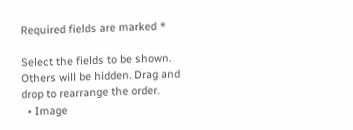Required fields are marked *

Select the fields to be shown. Others will be hidden. Drag and drop to rearrange the order.
  • Image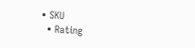• SKU
  • Rating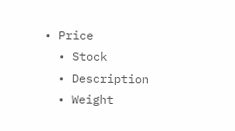• Price
  • Stock
  • Description
  • Weight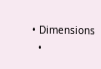• Dimensions
  •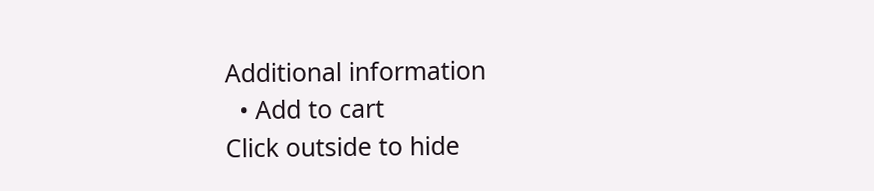Additional information
  • Add to cart
Click outside to hide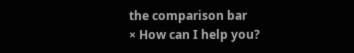the comparison bar
× How can I help you?